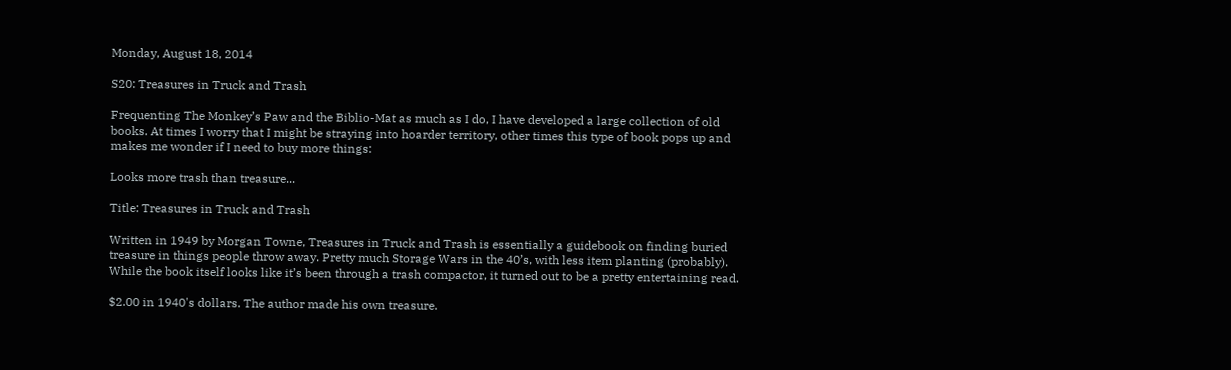Monday, August 18, 2014

S20: Treasures in Truck and Trash

Frequenting The Monkey’s Paw and the Biblio-Mat as much as I do, I have developed a large collection of old books. At times I worry that I might be straying into hoarder territory, other times this type of book pops up and makes me wonder if I need to buy more things:

Looks more trash than treasure...

Title: Treasures in Truck and Trash

Written in 1949 by Morgan Towne, Treasures in Truck and Trash is essentially a guidebook on finding buried treasure in things people throw away. Pretty much Storage Wars in the 40’s, with less item planting (probably). While the book itself looks like it’s been through a trash compactor, it turned out to be a pretty entertaining read.

$2.00 in 1940's dollars. The author made his own treasure.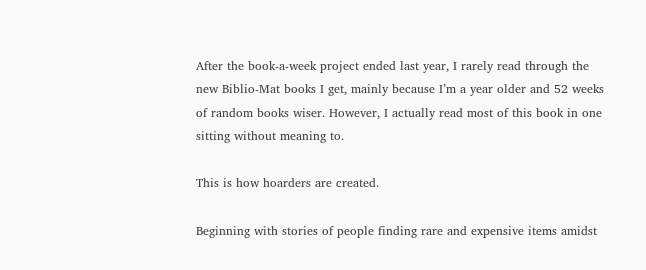After the book-a-week project ended last year, I rarely read through the new Biblio-Mat books I get, mainly because I’m a year older and 52 weeks of random books wiser. However, I actually read most of this book in one sitting without meaning to.

This is how hoarders are created.

Beginning with stories of people finding rare and expensive items amidst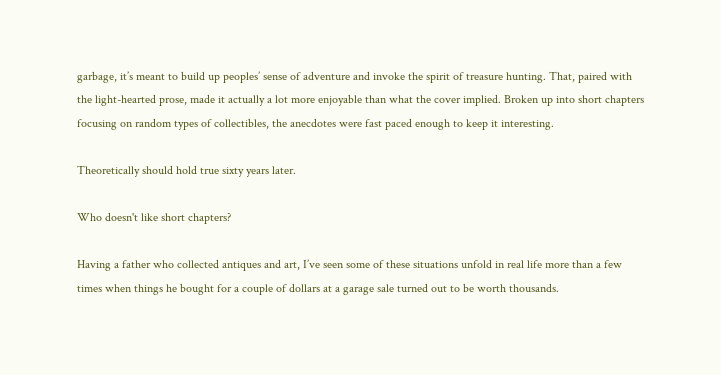garbage, it’s meant to build up peoples’ sense of adventure and invoke the spirit of treasure hunting. That, paired with the light-hearted prose, made it actually a lot more enjoyable than what the cover implied. Broken up into short chapters focusing on random types of collectibles, the anecdotes were fast paced enough to keep it interesting.

Theoretically should hold true sixty years later.

Who doesn't like short chapters?

Having a father who collected antiques and art, I’ve seen some of these situations unfold in real life more than a few times when things he bought for a couple of dollars at a garage sale turned out to be worth thousands.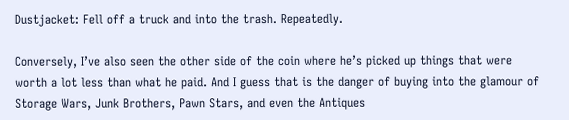Dustjacket: Fell off a truck and into the trash. Repeatedly.

Conversely, I’ve also seen the other side of the coin where he’s picked up things that were worth a lot less than what he paid. And I guess that is the danger of buying into the glamour of Storage Wars, Junk Brothers, Pawn Stars, and even the Antiques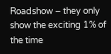Roadshow – they only show the exciting 1% of the time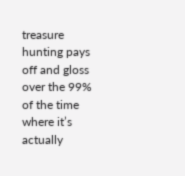treasure hunting pays off and gloss over the 99% of the time where it’s actually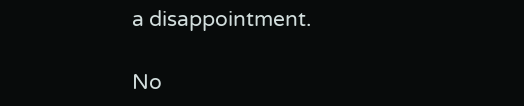a disappointment.

No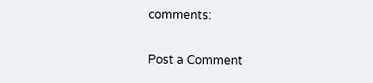comments:

Post a Comment